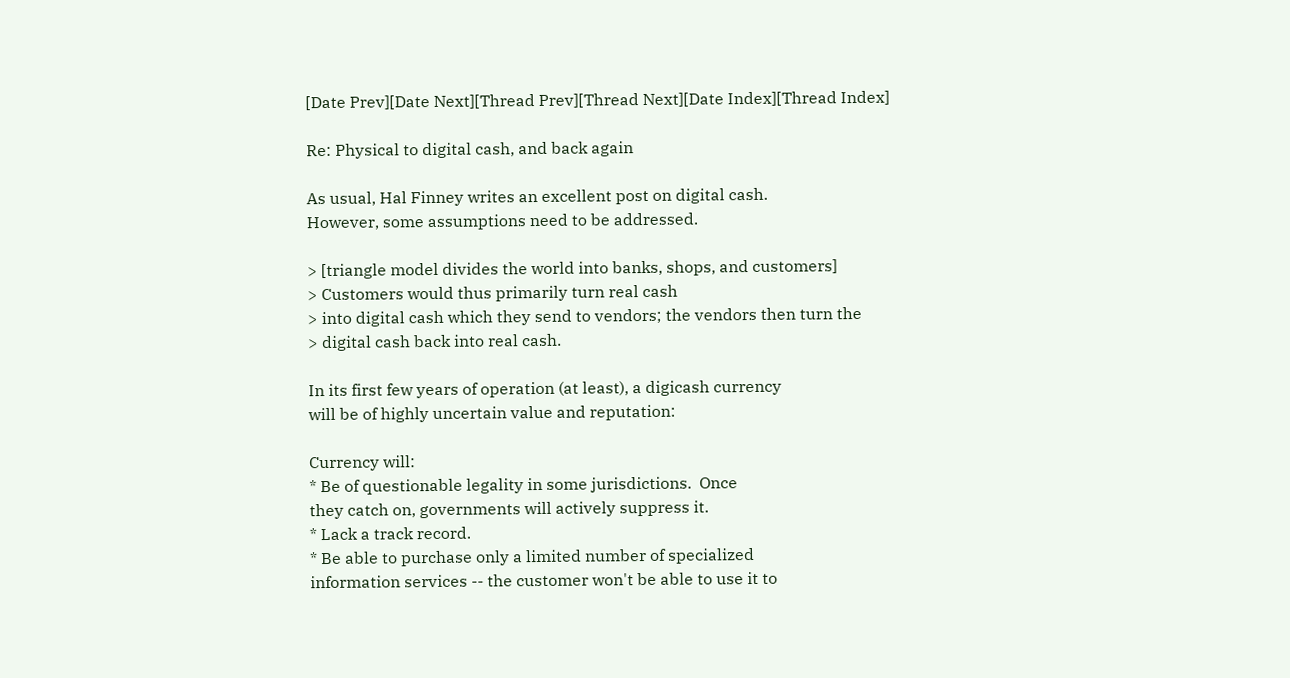[Date Prev][Date Next][Thread Prev][Thread Next][Date Index][Thread Index]

Re: Physical to digital cash, and back again

As usual, Hal Finney writes an excellent post on digital cash.
However, some assumptions need to be addressed.

> [triangle model divides the world into banks, shops, and customers]
> Customers would thus primarily turn real cash
> into digital cash which they send to vendors; the vendors then turn the
> digital cash back into real cash.

In its first few years of operation (at least), a digicash currency
will be of highly uncertain value and reputation:

Currency will:
* Be of questionable legality in some jurisdictions.  Once
they catch on, governments will actively suppress it.
* Lack a track record.
* Be able to purchase only a limited number of specialized
information services -- the customer won't be able to use it to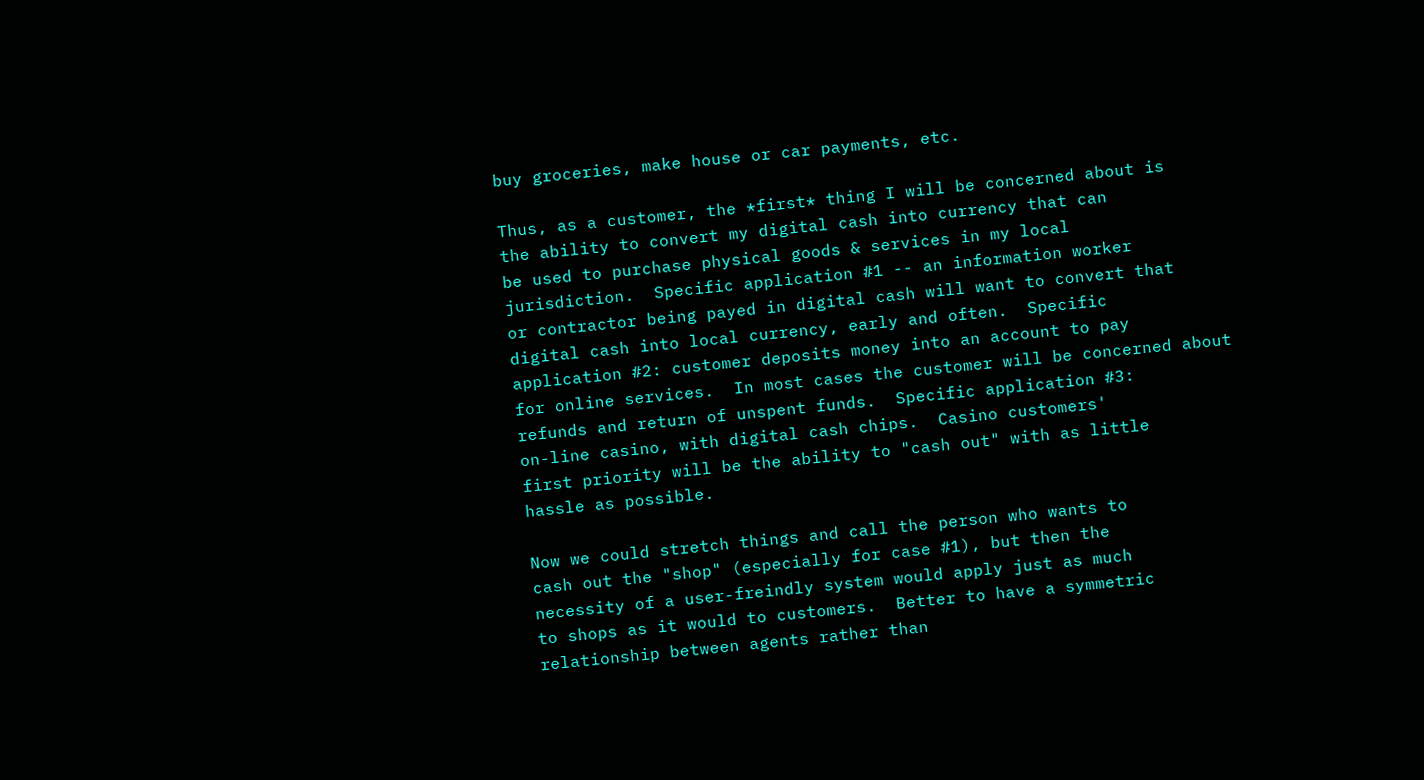buy groceries, make house or car payments, etc.

Thus, as a customer, the *first* thing I will be concerned about is
the ability to convert my digital cash into currency that can
be used to purchase physical goods & services in my local
jurisdiction.  Specific application #1 -- an information worker
or contractor being payed in digital cash will want to convert that
digital cash into local currency, early and often.  Specific
application #2: customer deposits money into an account to pay
for online services.  In most cases the customer will be concerned about
refunds and return of unspent funds.  Specific application #3:
on-line casino, with digital cash chips.  Casino customers'
first priority will be the ability to "cash out" with as little
hassle as possible.

Now we could stretch things and call the person who wants to
cash out the "shop" (especially for case #1), but then the
necessity of a user-freindly system would apply just as much
to shops as it would to customers.  Better to have a symmetric
relationship between agents rather than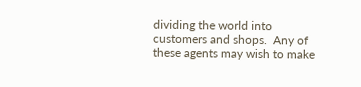dividing the world into
customers and shops.  Any of these agents may wish to make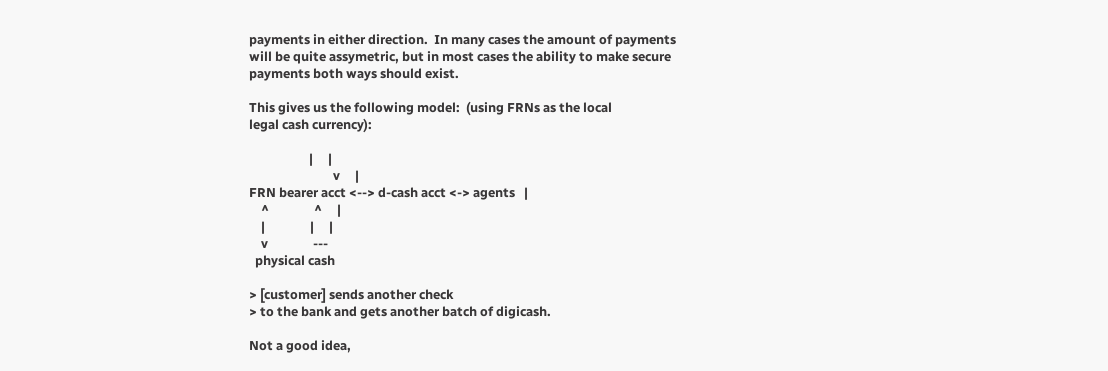payments in either direction.  In many cases the amount of payments
will be quite assymetric, but in most cases the ability to make secure
payments both ways should exist.

This gives us the following model:  (using FRNs as the local
legal cash currency):

                    |     |
                            v     |
FRN bearer acct <--> d-cash acct <-> agents   |
    ^               ^     |
    |               |     |
    v               ---
  physical cash

> [customer] sends another check
> to the bank and gets another batch of digicash.

Not a good idea,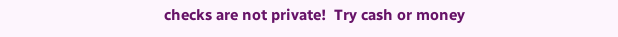checks are not private!  Try cash or money